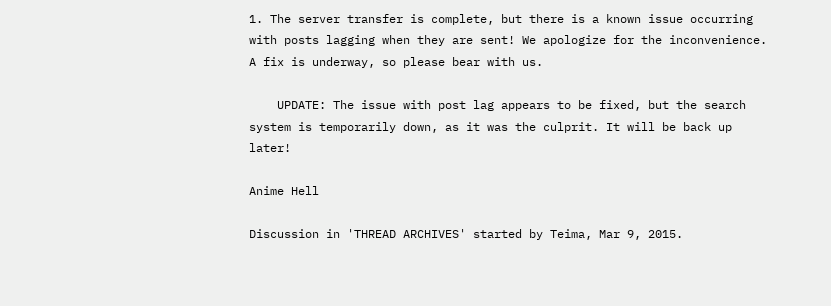1. The server transfer is complete, but there is a known issue occurring with posts lagging when they are sent! We apologize for the inconvenience. A fix is underway, so please bear with us.

    UPDATE: The issue with post lag appears to be fixed, but the search system is temporarily down, as it was the culprit. It will be back up later!

Anime Hell

Discussion in 'THREAD ARCHIVES' started by Teima, Mar 9, 2015.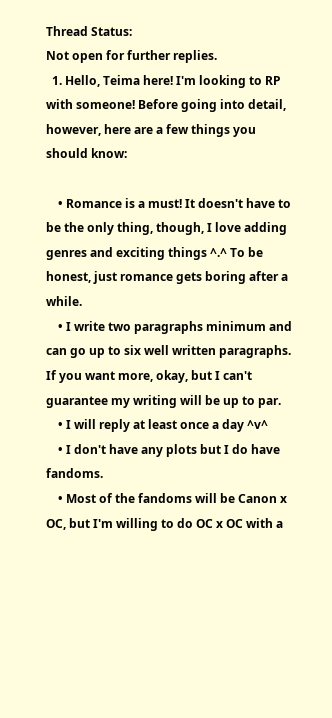Thread Status:
Not open for further replies.
  1. Hello, Teima here! I'm looking to RP with someone! Before going into detail, however, here are a few things you should know:

    • Romance is a must! It doesn't have to be the only thing, though, I love adding genres and exciting things ^.^ To be honest, just romance gets boring after a while.
    • I write two paragraphs minimum and can go up to six well written paragraphs. If you want more, okay, but I can't guarantee my writing will be up to par.
    • I will reply at least once a day ^v^
    • I don't have any plots but I do have fandoms.
    • Most of the fandoms will be Canon x OC, but I'm willing to do OC x OC with a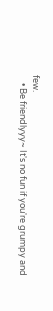few.
    • Be friendlyyy~ It's no fun if you're grumpy and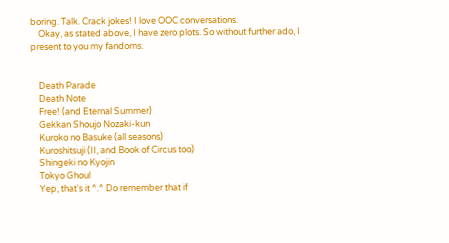boring. Talk. Crack jokes! I love OOC conversations.
    Okay, as stated above, I have zero plots. So without further ado, I present to you my fandoms.


    Death Parade
    Death Note
    Free! (and Eternal Summer)
    Gekkan Shoujo Nozaki-kun
    Kuroko no Basuke (all seasons)
    Kuroshitsuji (II, and Book of Circus too)
    Shingeki no Kyojin
    Tokyo Ghoul
    Yep, that's it ^.^ Do remember that if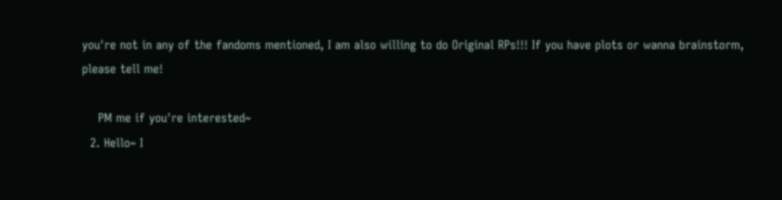you're not in any of the fandoms mentioned, I am also willing to do Original RPs!!! If you have plots or wanna brainstorm, please tell me!

    PM me if you're interested~
  2. Hello~ I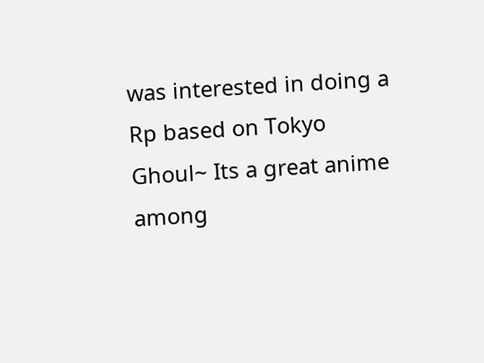was interested in doing a Rp based on Tokyo Ghoul~ Its a great anime among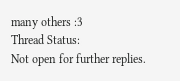many others :3
Thread Status:
Not open for further replies.